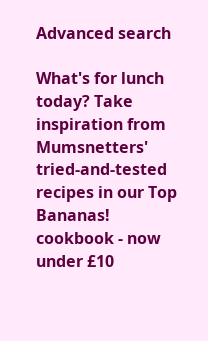Advanced search

What's for lunch today? Take inspiration from Mumsnetters' tried-and-tested recipes in our Top Bananas! cookbook - now under £10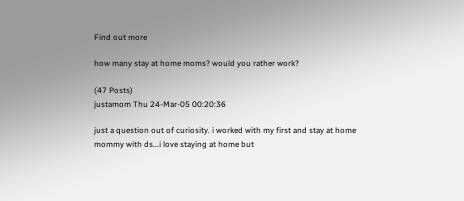Find out more

how many stay at home moms? would you rather work?

(47 Posts)
justamom Thu 24-Mar-05 00:20:36

just a question out of curiosity. i worked with my first and stay at home mommy with ds...i love staying at home but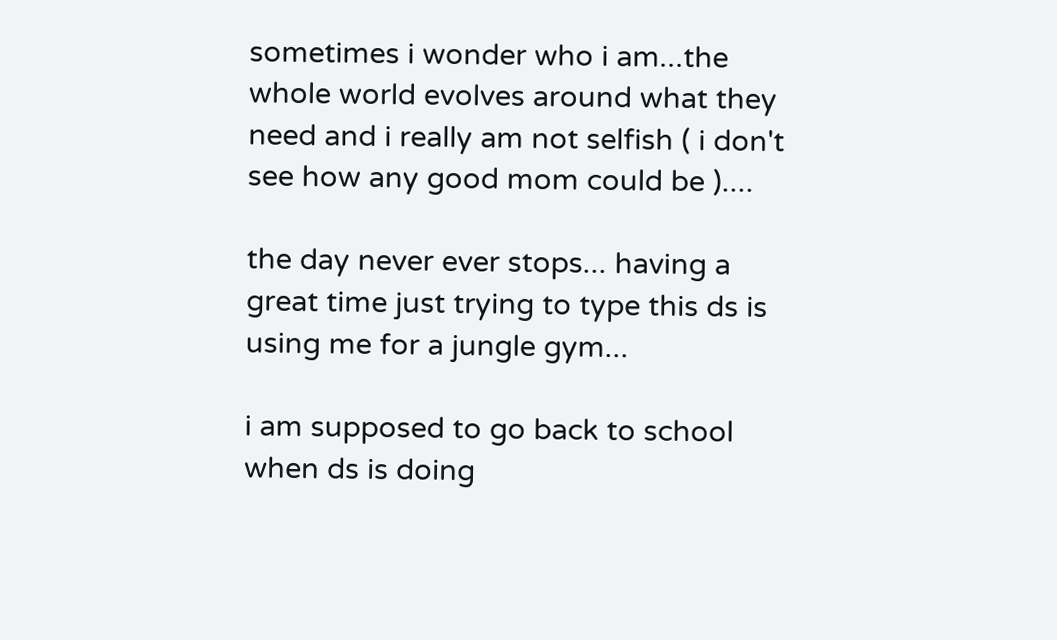sometimes i wonder who i am...the whole world evolves around what they need and i really am not selfish ( i don't see how any good mom could be )....

the day never ever stops... having a great time just trying to type this ds is using me for a jungle gym...

i am supposed to go back to school when ds is doing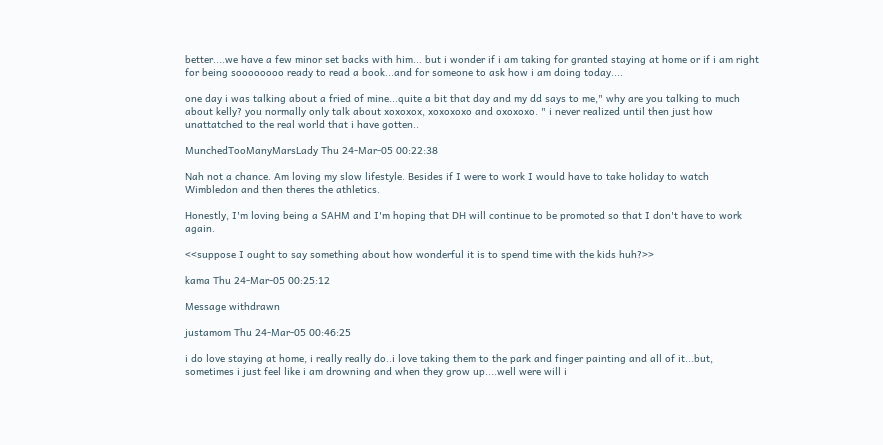better....we have a few minor set backs with him... but i wonder if i am taking for granted staying at home or if i am right for being soooooooo ready to read a book...and for someone to ask how i am doing today....

one day i was talking about a fried of mine...quite a bit that day and my dd says to me," why are you talking to much about kelly? you normally only talk about xoxoxox, xoxoxoxo and oxoxoxo. " i never realized until then just how unattatched to the real world that i have gotten..

MunchedTooManyMarsLady Thu 24-Mar-05 00:22:38

Nah not a chance. Am loving my slow lifestyle. Besides if I were to work I would have to take holiday to watch Wimbledon and then theres the athletics.

Honestly, I'm loving being a SAHM and I'm hoping that DH will continue to be promoted so that I don't have to work again.

<<suppose I ought to say something about how wonderful it is to spend time with the kids huh?>>

kama Thu 24-Mar-05 00:25:12

Message withdrawn

justamom Thu 24-Mar-05 00:46:25

i do love staying at home, i really really do..i love taking them to the park and finger painting and all of it...but, sometimes i just feel like i am drowning and when they grow up....well were will i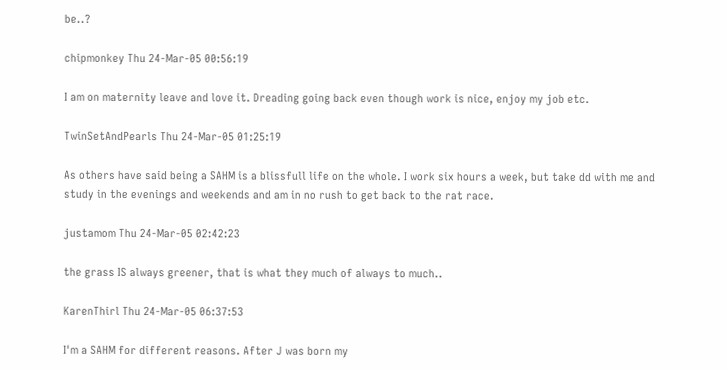be..?

chipmonkey Thu 24-Mar-05 00:56:19

I am on maternity leave and love it. Dreading going back even though work is nice, enjoy my job etc.

TwinSetAndPearls Thu 24-Mar-05 01:25:19

As others have said being a SAHM is a blissfull life on the whole. I work six hours a week, but take dd with me and study in the evenings and weekends and am in no rush to get back to the rat race.

justamom Thu 24-Mar-05 02:42:23

the grass IS always greener, that is what they much of always to much..

KarenThirl Thu 24-Mar-05 06:37:53

I'm a SAHM for different reasons. After J was born my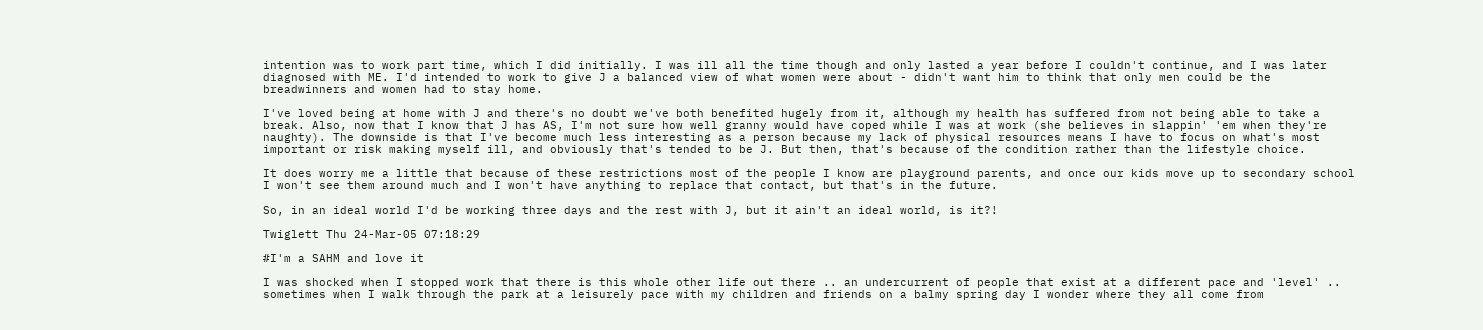intention was to work part time, which I did initially. I was ill all the time though and only lasted a year before I couldn't continue, and I was later diagnosed with ME. I'd intended to work to give J a balanced view of what women were about - didn't want him to think that only men could be the breadwinners and women had to stay home.

I've loved being at home with J and there's no doubt we've both benefited hugely from it, although my health has suffered from not being able to take a break. Also, now that I know that J has AS, I'm not sure how well granny would have coped while I was at work (she believes in slappin' 'em when they're naughty). The downside is that I've become much less interesting as a person because my lack of physical resources means I have to focus on what's most important or risk making myself ill, and obviously that's tended to be J. But then, that's because of the condition rather than the lifestyle choice.

It does worry me a little that because of these restrictions most of the people I know are playground parents, and once our kids move up to secondary school I won't see them around much and I won't have anything to replace that contact, but that's in the future.

So, in an ideal world I'd be working three days and the rest with J, but it ain't an ideal world, is it?!

Twiglett Thu 24-Mar-05 07:18:29

#I'm a SAHM and love it

I was shocked when I stopped work that there is this whole other life out there .. an undercurrent of people that exist at a different pace and 'level' .. sometimes when I walk through the park at a leisurely pace with my children and friends on a balmy spring day I wonder where they all come from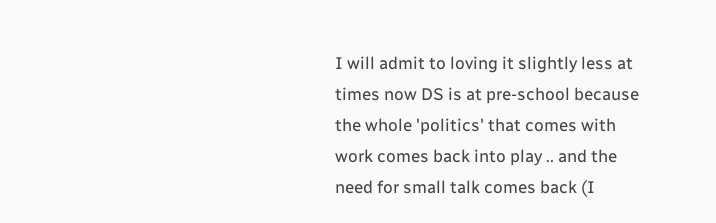I will admit to loving it slightly less at times now DS is at pre-school because the whole 'politics' that comes with work comes back into play .. and the need for small talk comes back (I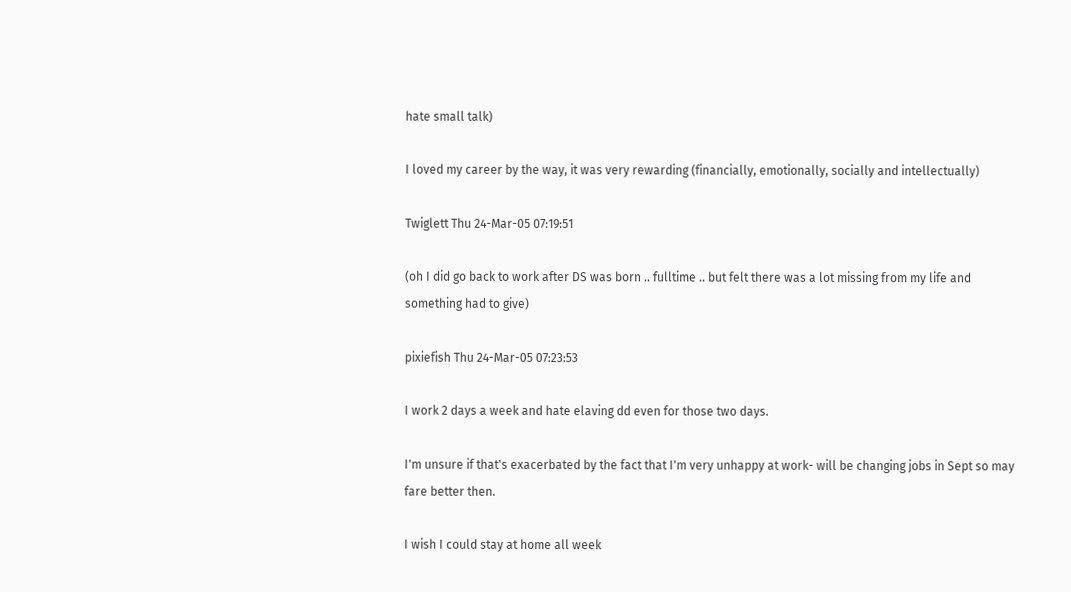hate small talk)

I loved my career by the way, it was very rewarding (financially, emotionally, socially and intellectually)

Twiglett Thu 24-Mar-05 07:19:51

(oh I did go back to work after DS was born .. fulltime .. but felt there was a lot missing from my life and something had to give)

pixiefish Thu 24-Mar-05 07:23:53

I work 2 days a week and hate elaving dd even for those two days.

I'm unsure if that's exacerbated by the fact that I'm very unhappy at work- will be changing jobs in Sept so may fare better then.

I wish I could stay at home all week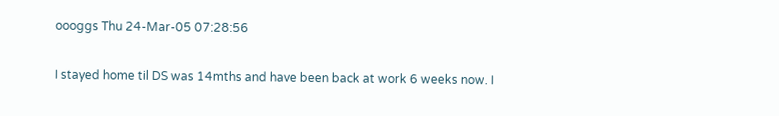oooggs Thu 24-Mar-05 07:28:56

I stayed home til DS was 14mths and have been back at work 6 weeks now. I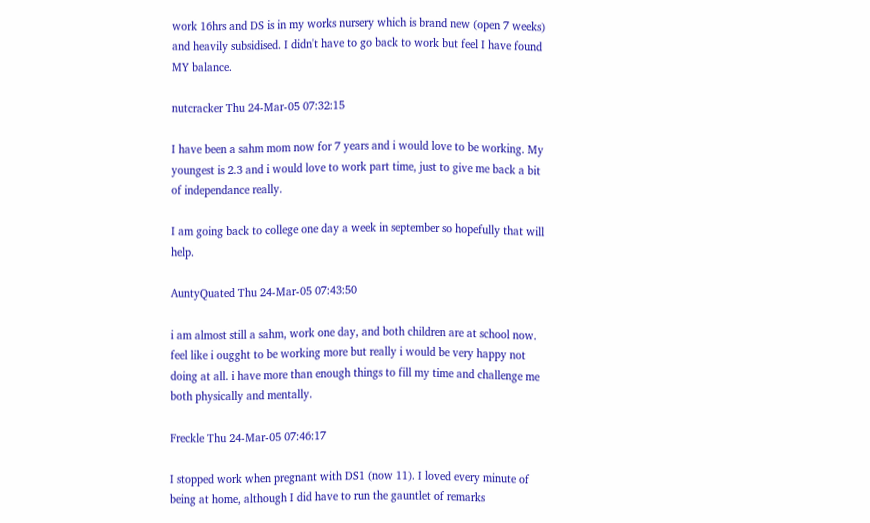work 16hrs and DS is in my works nursery which is brand new (open 7 weeks) and heavily subsidised. I didn't have to go back to work but feel I have found MY balance.

nutcracker Thu 24-Mar-05 07:32:15

I have been a sahm mom now for 7 years and i would love to be working. My youngest is 2.3 and i would love to work part time, just to give me back a bit of independance really.

I am going back to college one day a week in september so hopefully that will help.

AuntyQuated Thu 24-Mar-05 07:43:50

i am almost still a sahm, work one day, and both children are at school now. feel like i ougght to be working more but really i would be very happy not doing at all. i have more than enough things to fill my time and challenge me both physically and mentally.

Freckle Thu 24-Mar-05 07:46:17

I stopped work when pregnant with DS1 (now 11). I loved every minute of being at home, although I did have to run the gauntlet of remarks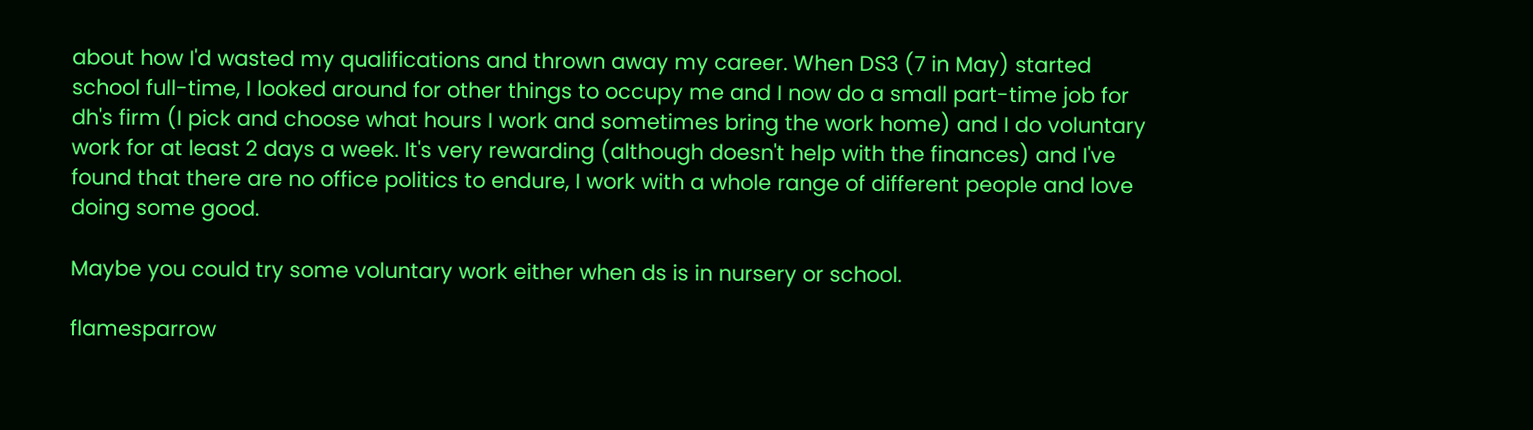about how I'd wasted my qualifications and thrown away my career. When DS3 (7 in May) started school full-time, I looked around for other things to occupy me and I now do a small part-time job for dh's firm (I pick and choose what hours I work and sometimes bring the work home) and I do voluntary work for at least 2 days a week. It's very rewarding (although doesn't help with the finances) and I've found that there are no office politics to endure, I work with a whole range of different people and love doing some good.

Maybe you could try some voluntary work either when ds is in nursery or school.

flamesparrow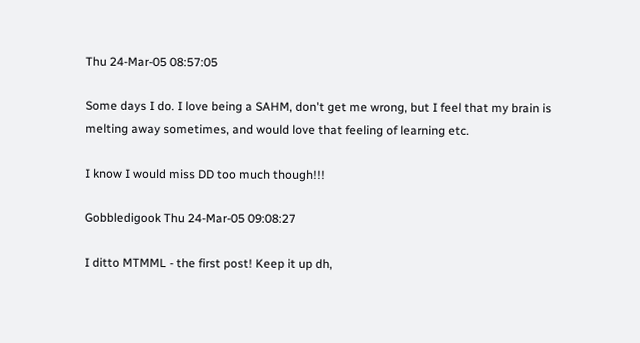Thu 24-Mar-05 08:57:05

Some days I do. I love being a SAHM, don't get me wrong, but I feel that my brain is melting away sometimes, and would love that feeling of learning etc.

I know I would miss DD too much though!!!

Gobbledigook Thu 24-Mar-05 09:08:27

I ditto MTMML - the first post! Keep it up dh,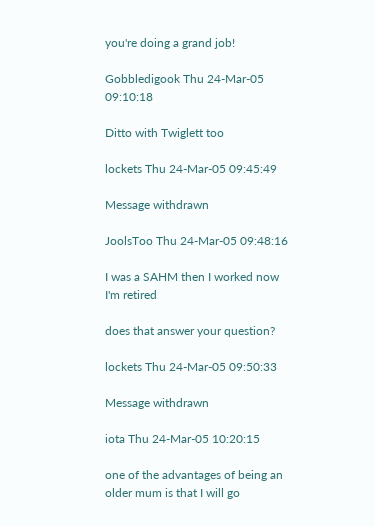you're doing a grand job!

Gobbledigook Thu 24-Mar-05 09:10:18

Ditto with Twiglett too

lockets Thu 24-Mar-05 09:45:49

Message withdrawn

JoolsToo Thu 24-Mar-05 09:48:16

I was a SAHM then I worked now I'm retired

does that answer your question?

lockets Thu 24-Mar-05 09:50:33

Message withdrawn

iota Thu 24-Mar-05 10:20:15

one of the advantages of being an older mum is that I will go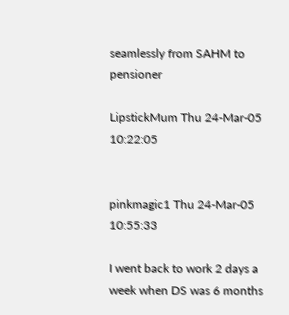seamlessly from SAHM to pensioner

LipstickMum Thu 24-Mar-05 10:22:05


pinkmagic1 Thu 24-Mar-05 10:55:33

I went back to work 2 days a week when DS was 6 months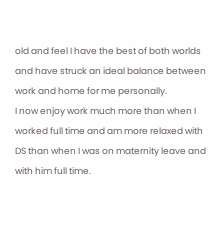old and feel I have the best of both worlds and have struck an ideal balance between work and home for me personally.
I now enjoy work much more than when I worked full time and am more relaxed with DS than when I was on maternity leave and with him full time.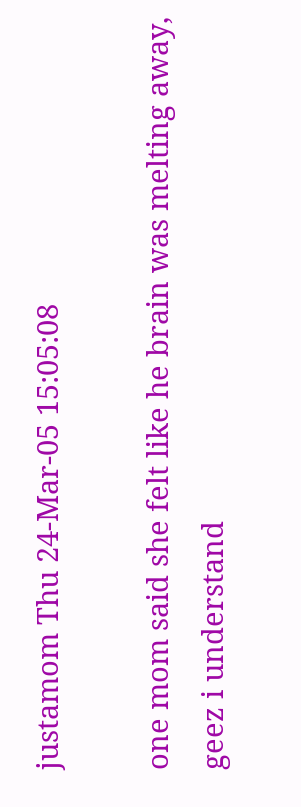justamom Thu 24-Mar-05 15:05:08

one mom said she felt like he brain was melting away, geez i understand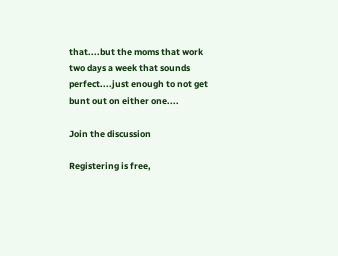that....but the moms that work two days a week that sounds perfect....just enough to not get bunt out on either one....

Join the discussion

Registering is free,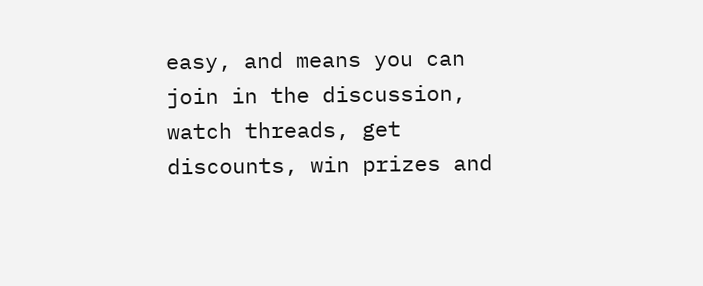easy, and means you can join in the discussion, watch threads, get discounts, win prizes and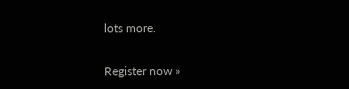lots more.

Register now »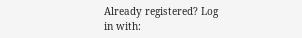Already registered? Log in with: